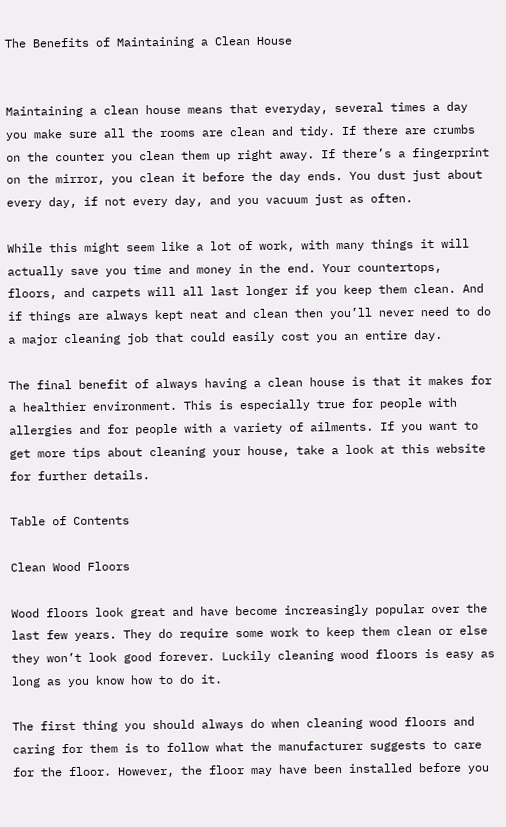The Benefits of Maintaining a Clean House


Maintaining a clean house means that everyday, several times a day you make sure all the rooms are clean and tidy. If there are crumbs on the counter you clean them up right away. If there’s a fingerprint on the mirror, you clean it before the day ends. You dust just about every day, if not every day, and you vacuum just as often.

While this might seem like a lot of work, with many things it will actually save you time and money in the end. Your countertops, floors, and carpets will all last longer if you keep them clean. And if things are always kept neat and clean then you’ll never need to do a major cleaning job that could easily cost you an entire day.

The final benefit of always having a clean house is that it makes for a healthier environment. This is especially true for people with allergies and for people with a variety of ailments. If you want to get more tips about cleaning your house, take a look at this website for further details.

Table of Contents

Clean Wood Floors

Wood floors look great and have become increasingly popular over the last few years. They do require some work to keep them clean or else they won’t look good forever. Luckily cleaning wood floors is easy as long as you know how to do it.

The first thing you should always do when cleaning wood floors and caring for them is to follow what the manufacturer suggests to care for the floor. However, the floor may have been installed before you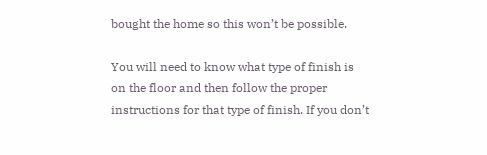bought the home so this won’t be possible.

You will need to know what type of finish is on the floor and then follow the proper instructions for that type of finish. If you don’t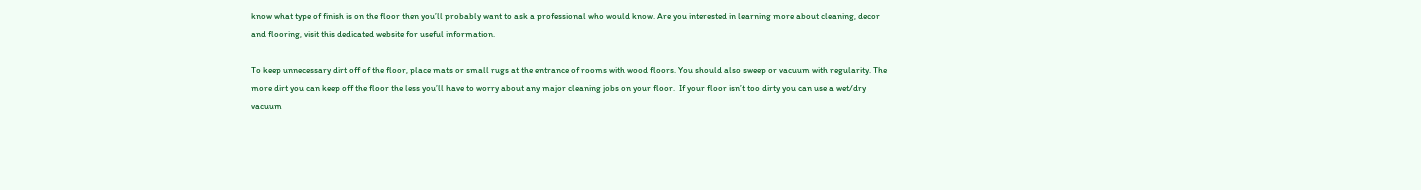know what type of finish is on the floor then you’ll probably want to ask a professional who would know. Are you interested in learning more about cleaning, decor and flooring, visit this dedicated website for useful information.

To keep unnecessary dirt off of the floor, place mats or small rugs at the entrance of rooms with wood floors. You should also sweep or vacuum with regularity. The more dirt you can keep off the floor the less you’ll have to worry about any major cleaning jobs on your floor.  If your floor isn’t too dirty you can use a wet/dry vacuum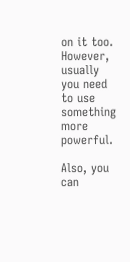on it too. However, usually you need to use something more powerful.

Also, you can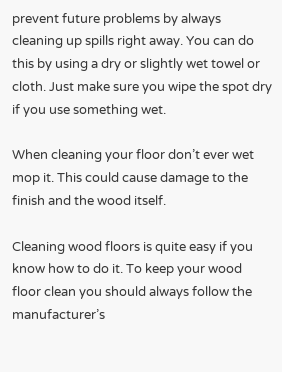prevent future problems by always cleaning up spills right away. You can do this by using a dry or slightly wet towel or cloth. Just make sure you wipe the spot dry if you use something wet.

When cleaning your floor don’t ever wet mop it. This could cause damage to the finish and the wood itself.

Cleaning wood floors is quite easy if you know how to do it. To keep your wood floor clean you should always follow the manufacturer’s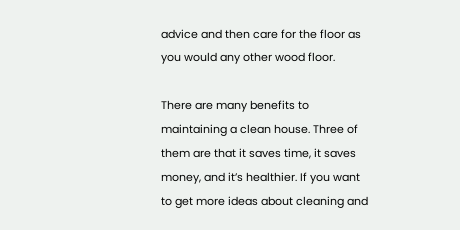advice and then care for the floor as you would any other wood floor.

There are many benefits to maintaining a clean house. Three of them are that it saves time, it saves money, and it’s healthier. If you want to get more ideas about cleaning and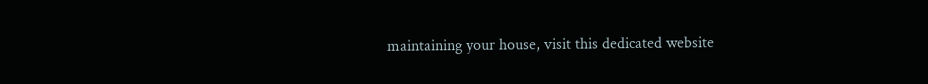maintaining your house, visit this dedicated website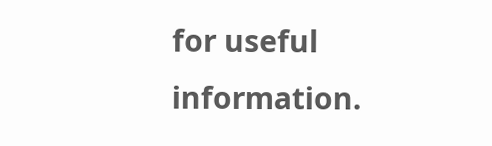for useful information.